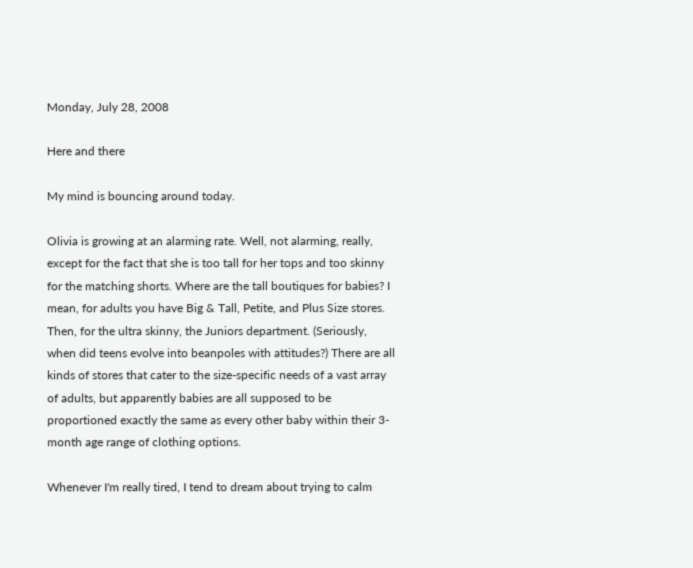Monday, July 28, 2008

Here and there

My mind is bouncing around today.

Olivia is growing at an alarming rate. Well, not alarming, really, except for the fact that she is too tall for her tops and too skinny for the matching shorts. Where are the tall boutiques for babies? I mean, for adults you have Big & Tall, Petite, and Plus Size stores. Then, for the ultra skinny, the Juniors department. (Seriously, when did teens evolve into beanpoles with attitudes?) There are all kinds of stores that cater to the size-specific needs of a vast array of adults, but apparently babies are all supposed to be proportioned exactly the same as every other baby within their 3-month age range of clothing options.

Whenever I'm really tired, I tend to dream about trying to calm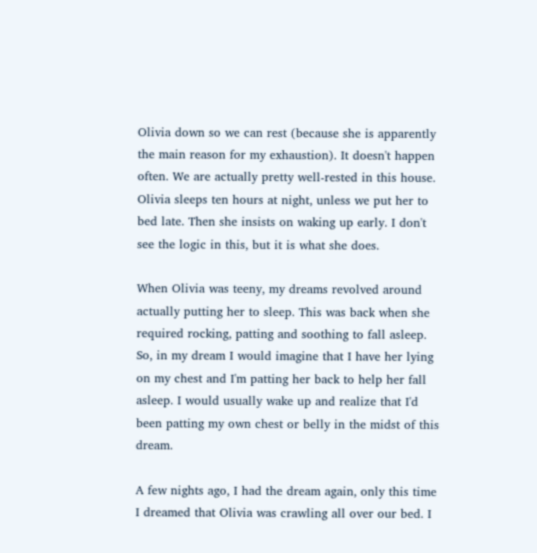Olivia down so we can rest (because she is apparently the main reason for my exhaustion). It doesn't happen often. We are actually pretty well-rested in this house. Olivia sleeps ten hours at night, unless we put her to bed late. Then she insists on waking up early. I don't see the logic in this, but it is what she does.

When Olivia was teeny, my dreams revolved around actually putting her to sleep. This was back when she required rocking, patting and soothing to fall asleep. So, in my dream I would imagine that I have her lying on my chest and I'm patting her back to help her fall asleep. I would usually wake up and realize that I'd been patting my own chest or belly in the midst of this dream.

A few nights ago, I had the dream again, only this time I dreamed that Olivia was crawling all over our bed. I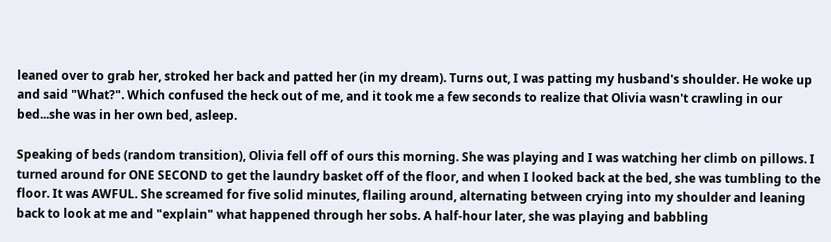leaned over to grab her, stroked her back and patted her (in my dream). Turns out, I was patting my husband's shoulder. He woke up and said "What?". Which confused the heck out of me, and it took me a few seconds to realize that Olivia wasn't crawling in our bed...she was in her own bed, asleep.

Speaking of beds (random transition), Olivia fell off of ours this morning. She was playing and I was watching her climb on pillows. I turned around for ONE SECOND to get the laundry basket off of the floor, and when I looked back at the bed, she was tumbling to the floor. It was AWFUL. She screamed for five solid minutes, flailing around, alternating between crying into my shoulder and leaning back to look at me and "explain" what happened through her sobs. A half-hour later, she was playing and babbling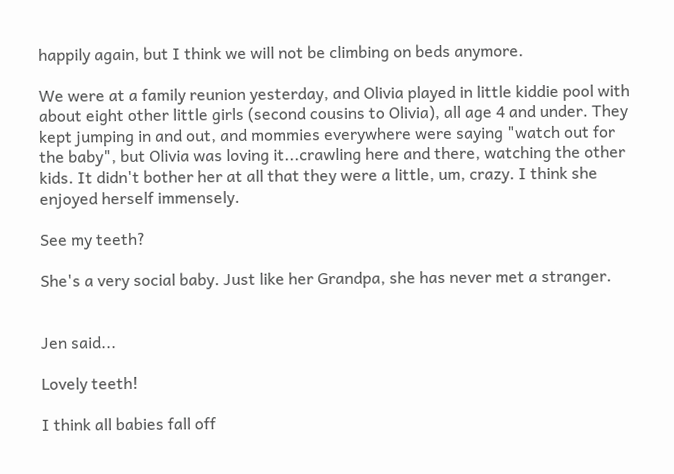happily again, but I think we will not be climbing on beds anymore.

We were at a family reunion yesterday, and Olivia played in little kiddie pool with about eight other little girls (second cousins to Olivia), all age 4 and under. They kept jumping in and out, and mommies everywhere were saying "watch out for the baby", but Olivia was loving it...crawling here and there, watching the other kids. It didn't bother her at all that they were a little, um, crazy. I think she enjoyed herself immensely.

See my teeth?

She's a very social baby. Just like her Grandpa, she has never met a stranger.


Jen said...

Lovely teeth!

I think all babies fall off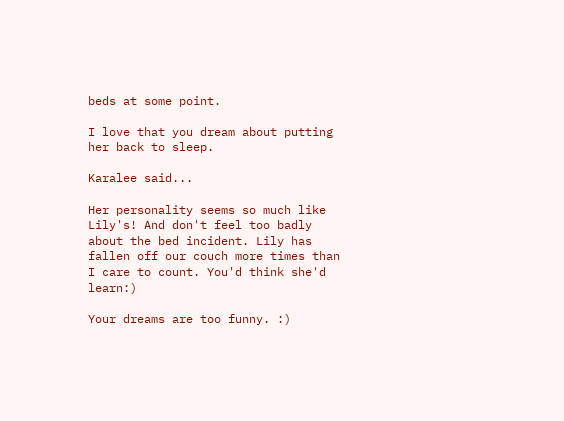beds at some point.

I love that you dream about putting her back to sleep.

Karalee said...

Her personality seems so much like Lily's! And don't feel too badly about the bed incident. Lily has fallen off our couch more times than I care to count. You'd think she'd learn:)

Your dreams are too funny. :)